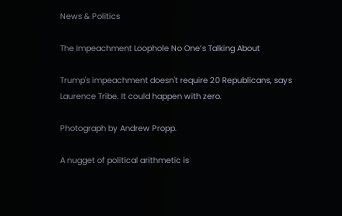News & Politics

The Impeachment Loophole No One’s Talking About

Trump's impeachment doesn't require 20 Republicans, says Laurence Tribe. It could happen with zero.

Photograph by Andrew Propp.

A nugget of political arithmetic is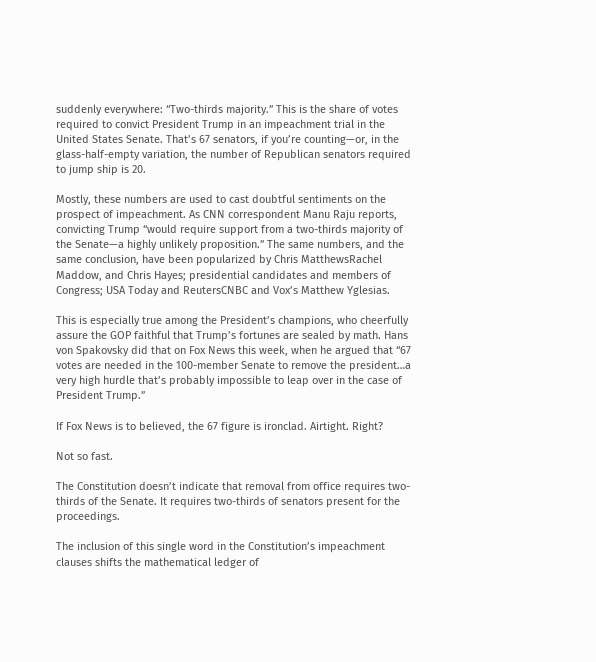suddenly everywhere: “Two-thirds majority.” This is the share of votes required to convict President Trump in an impeachment trial in the United States Senate. That’s 67 senators, if you’re counting—or, in the glass-half-empty variation, the number of Republican senators required to jump ship is 20.

Mostly, these numbers are used to cast doubtful sentiments on the prospect of impeachment. As CNN correspondent Manu Raju reports, convicting Trump “would require support from a two-thirds majority of the Senate—a highly unlikely proposition.” The same numbers, and the same conclusion, have been popularized by Chris MatthewsRachel Maddow, and Chris Hayes; presidential candidates and members of Congress; USA Today and ReutersCNBC and Vox’s Matthew Yglesias.

This is especially true among the President’s champions, who cheerfully assure the GOP faithful that Trump’s fortunes are sealed by math. Hans von Spakovsky did that on Fox News this week, when he argued that “67 votes are needed in the 100-member Senate to remove the president…a very high hurdle that’s probably impossible to leap over in the case of President Trump.”

If Fox News is to believed, the 67 figure is ironclad. Airtight. Right?

Not so fast.

The Constitution doesn’t indicate that removal from office requires two-thirds of the Senate. It requires two-thirds of senators present for the proceedings.

The inclusion of this single word in the Constitution’s impeachment clauses shifts the mathematical ledger of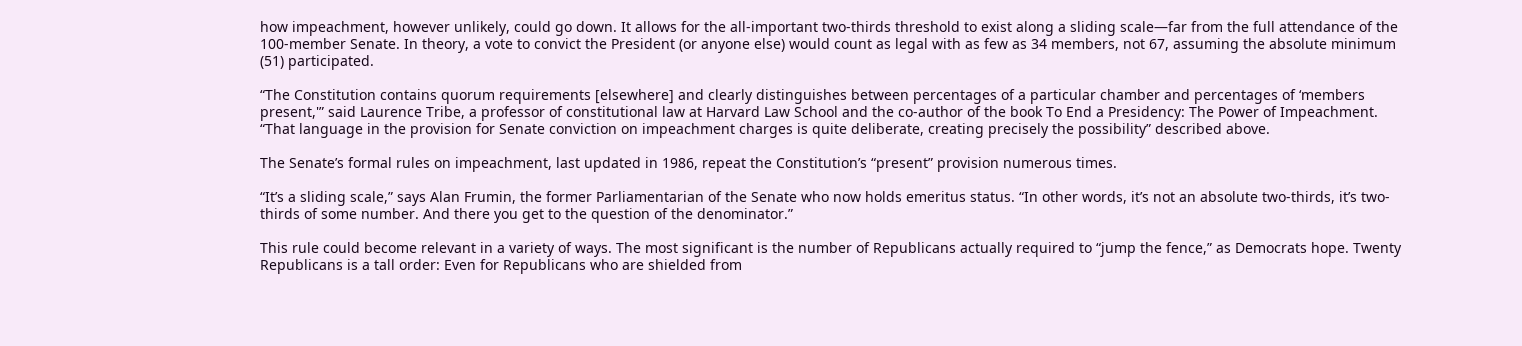how impeachment, however unlikely, could go down. It allows for the all-important two-thirds threshold to exist along a sliding scale—far from the full attendance of the 100-member Senate. In theory, a vote to convict the President (or anyone else) would count as legal with as few as 34 members, not 67, assuming the absolute minimum (51) participated.

“The Constitution contains quorum requirements [elsewhere] and clearly distinguishes between percentages of a particular chamber and percentages of ‘members present,'” said Laurence Tribe, a professor of constitutional law at Harvard Law School and the co-author of the book To End a Presidency: The Power of Impeachment. “That language in the provision for Senate conviction on impeachment charges is quite deliberate, creating precisely the possibility” described above.

The Senate’s formal rules on impeachment, last updated in 1986, repeat the Constitution’s “present” provision numerous times.

“It’s a sliding scale,” says Alan Frumin, the former Parliamentarian of the Senate who now holds emeritus status. “In other words, it’s not an absolute two-thirds, it’s two-thirds of some number. And there you get to the question of the denominator.”

This rule could become relevant in a variety of ways. The most significant is the number of Republicans actually required to “jump the fence,” as Democrats hope. Twenty Republicans is a tall order: Even for Republicans who are shielded from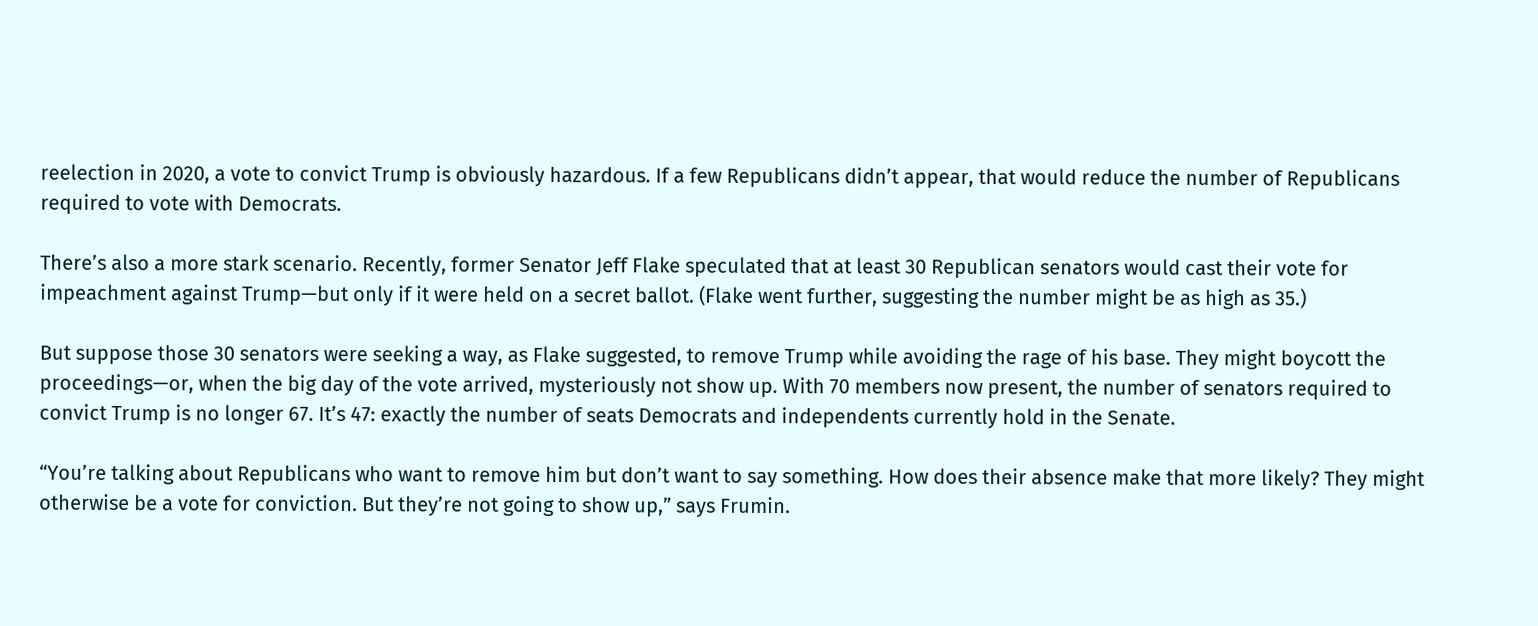reelection in 2020, a vote to convict Trump is obviously hazardous. If a few Republicans didn’t appear, that would reduce the number of Republicans required to vote with Democrats.

There’s also a more stark scenario. Recently, former Senator Jeff Flake speculated that at least 30 Republican senators would cast their vote for impeachment against Trump—but only if it were held on a secret ballot. (Flake went further, suggesting the number might be as high as 35.)

But suppose those 30 senators were seeking a way, as Flake suggested, to remove Trump while avoiding the rage of his base. They might boycott the proceedings—or, when the big day of the vote arrived, mysteriously not show up. With 70 members now present, the number of senators required to convict Trump is no longer 67. It’s 47: exactly the number of seats Democrats and independents currently hold in the Senate.

“You’re talking about Republicans who want to remove him but don’t want to say something. How does their absence make that more likely? They might otherwise be a vote for conviction. But they’re not going to show up,” says Frumin.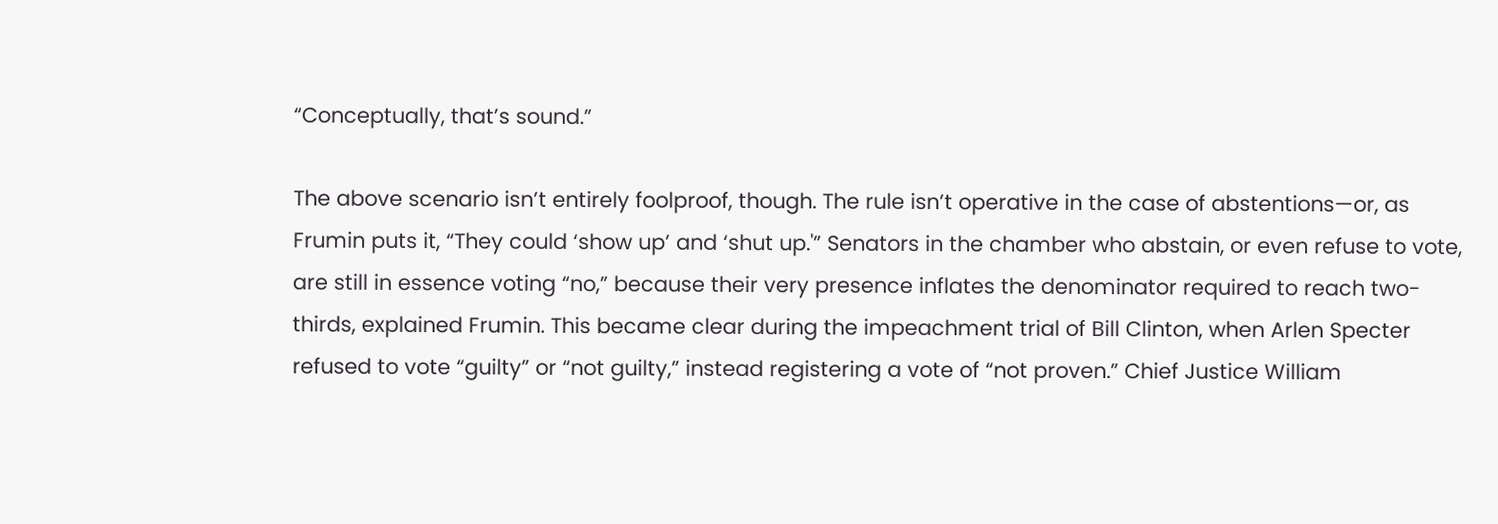“Conceptually, that’s sound.”

The above scenario isn’t entirely foolproof, though. The rule isn’t operative in the case of abstentions—or, as Frumin puts it, “They could ‘show up’ and ‘shut up.'” Senators in the chamber who abstain, or even refuse to vote, are still in essence voting “no,” because their very presence inflates the denominator required to reach two-thirds, explained Frumin. This became clear during the impeachment trial of Bill Clinton, when Arlen Specter refused to vote “guilty” or “not guilty,” instead registering a vote of “not proven.” Chief Justice William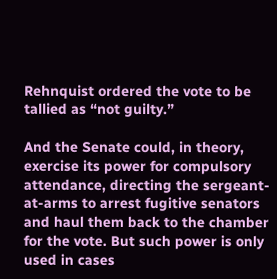Rehnquist ordered the vote to be tallied as “not guilty.”

And the Senate could, in theory, exercise its power for compulsory attendance, directing the sergeant-at-arms to arrest fugitive senators and haul them back to the chamber for the vote. But such power is only used in cases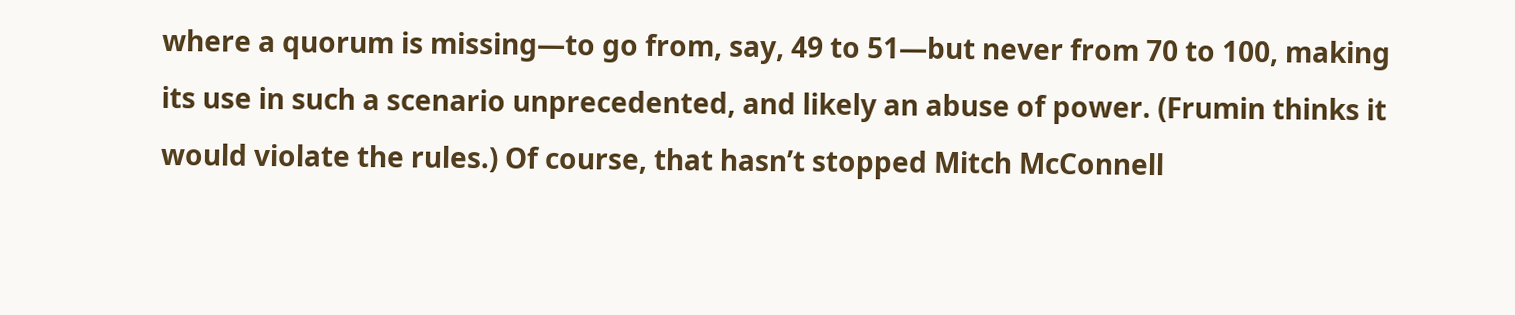where a quorum is missing—to go from, say, 49 to 51—but never from 70 to 100, making its use in such a scenario unprecedented, and likely an abuse of power. (Frumin thinks it would violate the rules.) Of course, that hasn’t stopped Mitch McConnell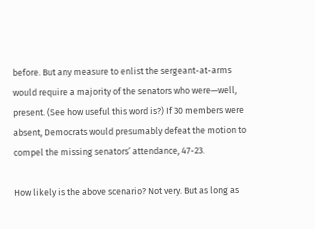before. But any measure to enlist the sergeant-at-arms would require a majority of the senators who were—well, present. (See how useful this word is?) If 30 members were absent, Democrats would presumably defeat the motion to compel the missing senators’ attendance, 47-23.

How likely is the above scenario? Not very. But as long as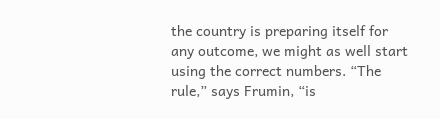the country is preparing itself for any outcome, we might as well start using the correct numbers. “The rule,” says Frumin, “is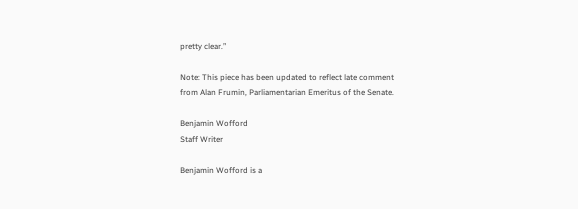pretty clear.”

Note: This piece has been updated to reflect late comment from Alan Frumin, Parliamentarian Emeritus of the Senate.

Benjamin Wofford
Staff Writer

Benjamin Wofford is a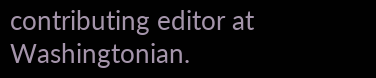contributing editor at Washingtonian.